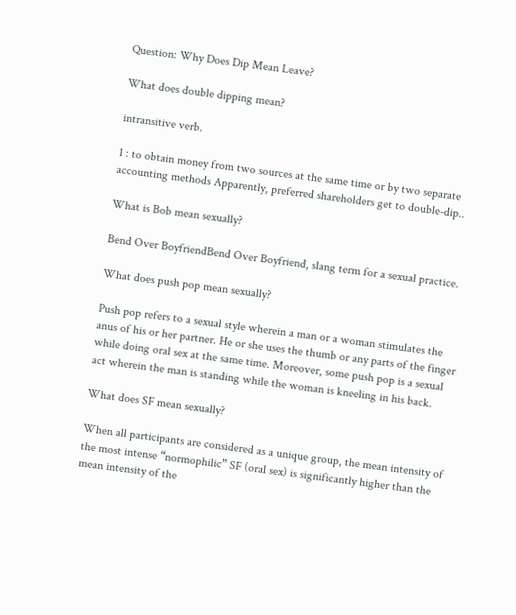Question: Why Does Dip Mean Leave?

What does double dipping mean?

intransitive verb.

1 : to obtain money from two sources at the same time or by two separate accounting methods Apparently, preferred shareholders get to double-dip..

What is Bob mean sexually?

Bend Over BoyfriendBend Over Boyfriend, slang term for a sexual practice.

What does push pop mean sexually?

Push pop refers to a sexual style wherein a man or a woman stimulates the anus of his or her partner. He or she uses the thumb or any parts of the finger while doing oral sex at the same time. Moreover, some push pop is a sexual act wherein the man is standing while the woman is kneeling in his back.

What does SF mean sexually?

When all participants are considered as a unique group, the mean intensity of the most intense “normophilic” SF (oral sex) is significantly higher than the mean intensity of the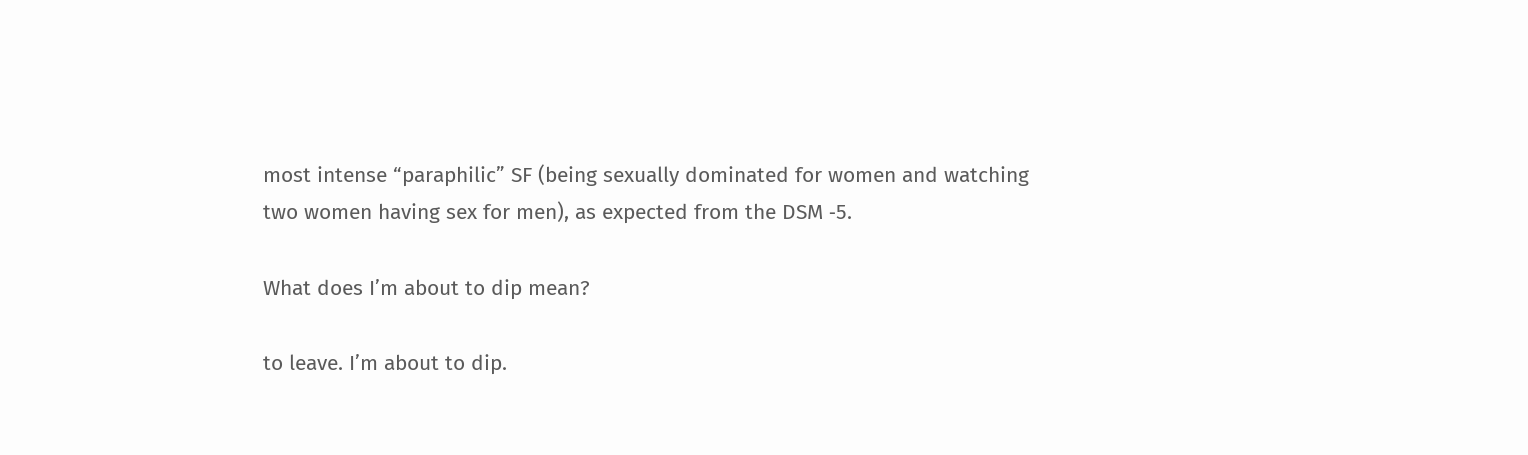most intense “paraphilic” SF (being sexually dominated for women and watching two women having sex for men), as expected from the DSM ‐5.

What does I’m about to dip mean?

to leave. I’m about to dip.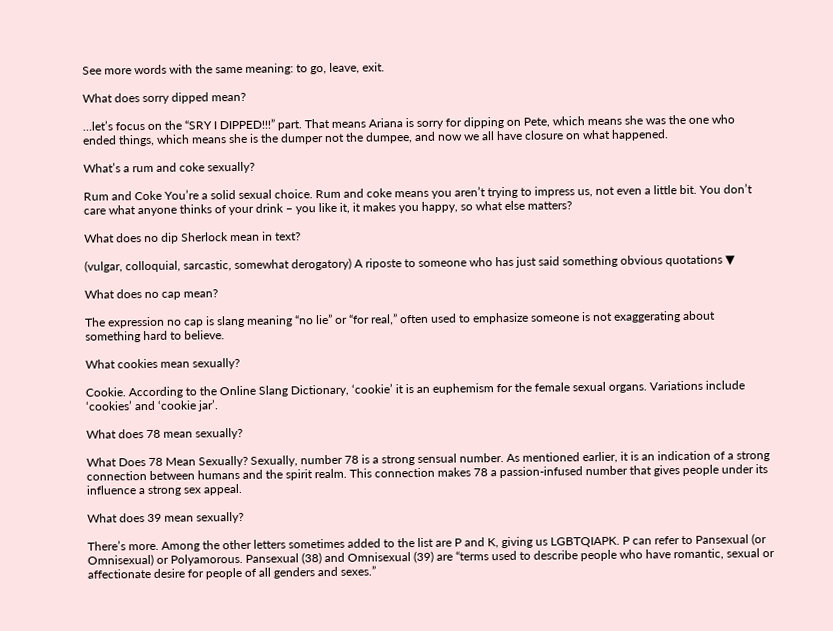See more words with the same meaning: to go, leave, exit.

What does sorry dipped mean?

…let’s focus on the “SRY I DIPPED!!!” part. That means Ariana is sorry for dipping on Pete, which means she was the one who ended things, which means she is the dumper not the dumpee, and now we all have closure on what happened.

What’s a rum and coke sexually?

Rum and Coke You’re a solid sexual choice. Rum and coke means you aren’t trying to impress us, not even a little bit. You don’t care what anyone thinks of your drink – you like it, it makes you happy, so what else matters?

What does no dip Sherlock mean in text?

(vulgar, colloquial, sarcastic, somewhat derogatory) A riposte to someone who has just said something obvious quotations ▼

What does no cap mean?

The expression no cap is slang meaning “no lie” or “for real,” often used to emphasize someone is not exaggerating about something hard to believe.

What cookies mean sexually?

Cookie. According to the Online Slang Dictionary, ‘cookie’ it is an euphemism for the female sexual organs. Variations include ‘cookies’ and ‘cookie jar’.

What does 78 mean sexually?

What Does 78 Mean Sexually? Sexually, number 78 is a strong sensual number. As mentioned earlier, it is an indication of a strong connection between humans and the spirit realm. This connection makes 78 a passion-infused number that gives people under its influence a strong sex appeal.

What does 39 mean sexually?

There’s more. Among the other letters sometimes added to the list are P and K, giving us LGBTQIAPK. P can refer to Pansexual (or Omnisexual) or Polyamorous. Pansexual (38) and Omnisexual (39) are “terms used to describe people who have romantic, sexual or affectionate desire for people of all genders and sexes.”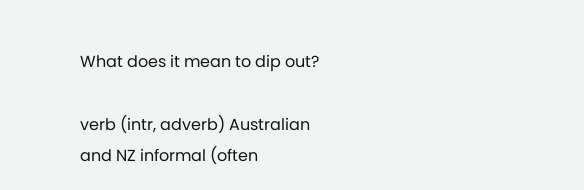What does it mean to dip out?

verb (intr, adverb) Australian and NZ informal (often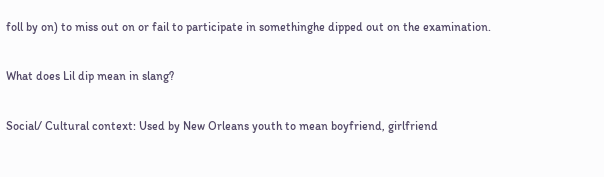foll by on) to miss out on or fail to participate in somethinghe dipped out on the examination.

What does Lil dip mean in slang?

Social/ Cultural context: Used by New Orleans youth to mean boyfriend, girlfriend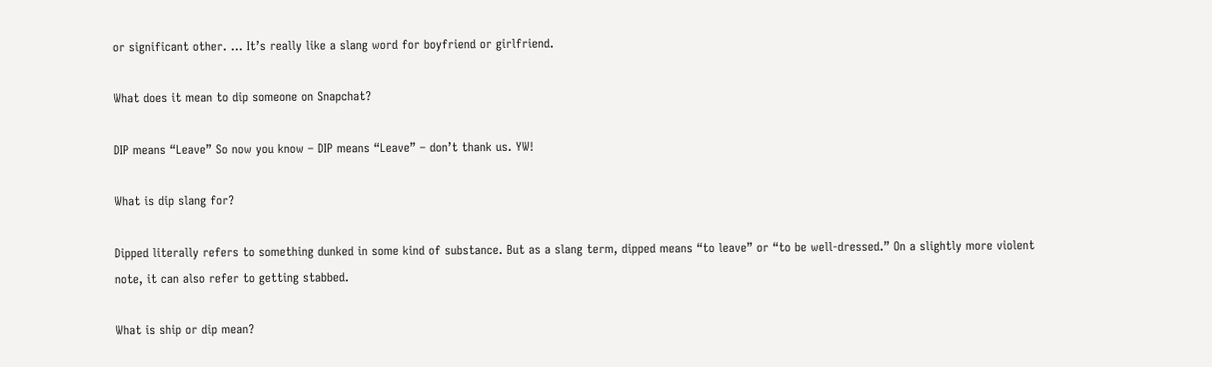or significant other. … It’s really like a slang word for boyfriend or girlfriend.

What does it mean to dip someone on Snapchat?

DIP means “Leave” So now you know – DIP means “Leave” – don’t thank us. YW!

What is dip slang for?

Dipped literally refers to something dunked in some kind of substance. But as a slang term, dipped means “to leave” or “to be well-dressed.” On a slightly more violent note, it can also refer to getting stabbed.

What is ship or dip mean?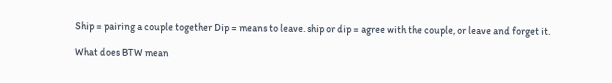Ship = pairing a couple together Dip = means to leave. ship or dip = agree with the couple, or leave and forget it.

What does BTW mean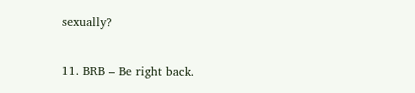sexually?

11. BRB – Be right back.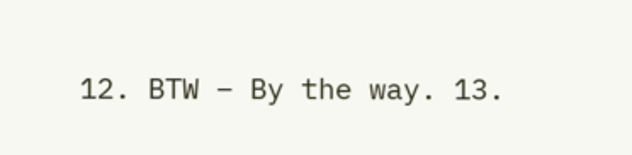12. BTW – By the way. 13.